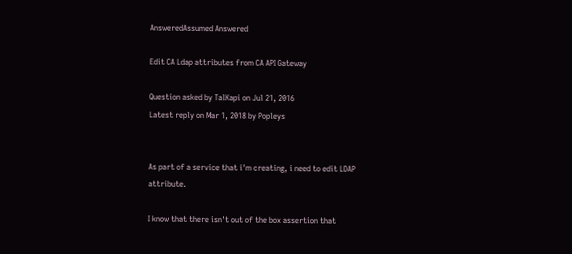AnsweredAssumed Answered

Edit CA Ldap attributes from CA API Gateway

Question asked by TalKapi on Jul 21, 2016
Latest reply on Mar 1, 2018 by Popleys


As part of a service that i'm creating, i need to edit LDAP attribute.

I know that there isn't out of the box assertion that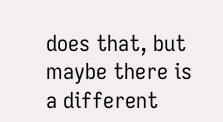does that, but maybe there is a different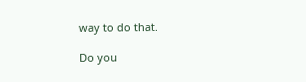way to do that.

Do you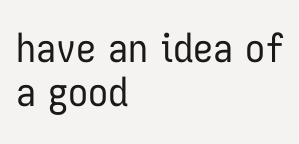have an idea of a good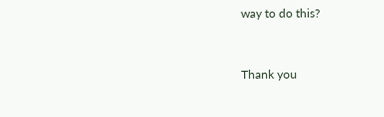way to do this?


Thank you